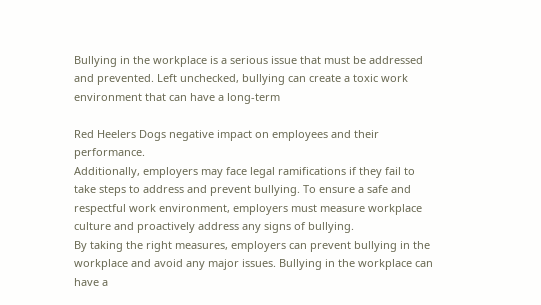Bullying in the workplace is a serious issue that must be addressed and prevented. Left unchecked, bullying can create a toxic work environment that can have a long-term

Red Heelers Dogs negative impact on employees and their performance.
Additionally, employers may face legal ramifications if they fail to take steps to address and prevent bullying. To ensure a safe and respectful work environment, employers must measure workplace culture and proactively address any signs of bullying.
By taking the right measures, employers can prevent bullying in the workplace and avoid any major issues. Bullying in the workplace can have a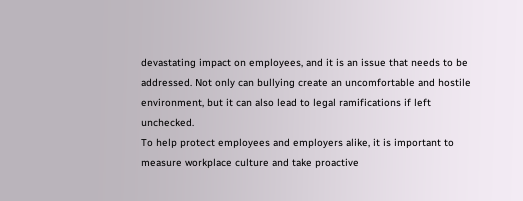devastating impact on employees, and it is an issue that needs to be addressed. Not only can bullying create an uncomfortable and hostile environment, but it can also lead to legal ramifications if left unchecked.
To help protect employees and employers alike, it is important to measure workplace culture and take proactive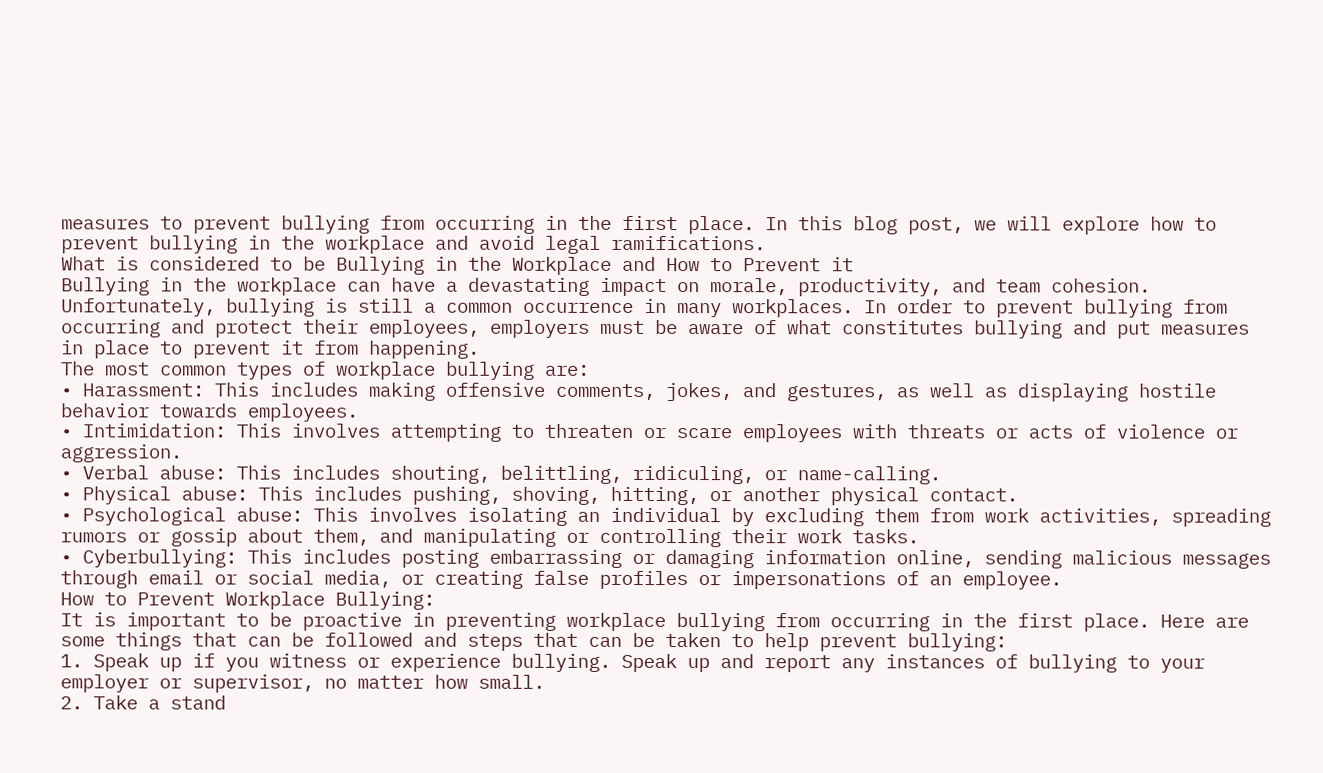measures to prevent bullying from occurring in the first place. In this blog post, we will explore how to prevent bullying in the workplace and avoid legal ramifications.
What is considered to be Bullying in the Workplace and How to Prevent it
Bullying in the workplace can have a devastating impact on morale, productivity, and team cohesion. Unfortunately, bullying is still a common occurrence in many workplaces. In order to prevent bullying from occurring and protect their employees, employers must be aware of what constitutes bullying and put measures in place to prevent it from happening.
The most common types of workplace bullying are:
• Harassment: This includes making offensive comments, jokes, and gestures, as well as displaying hostile behavior towards employees.
• Intimidation: This involves attempting to threaten or scare employees with threats or acts of violence or aggression.
• Verbal abuse: This includes shouting, belittling, ridiculing, or name-calling.
• Physical abuse: This includes pushing, shoving, hitting, or another physical contact.
• Psychological abuse: This involves isolating an individual by excluding them from work activities, spreading rumors or gossip about them, and manipulating or controlling their work tasks.
• Cyberbullying: This includes posting embarrassing or damaging information online, sending malicious messages through email or social media, or creating false profiles or impersonations of an employee.
How to Prevent Workplace Bullying:
It is important to be proactive in preventing workplace bullying from occurring in the first place. Here are some things that can be followed and steps that can be taken to help prevent bullying:
1. Speak up if you witness or experience bullying. Speak up and report any instances of bullying to your employer or supervisor, no matter how small.
2. Take a stand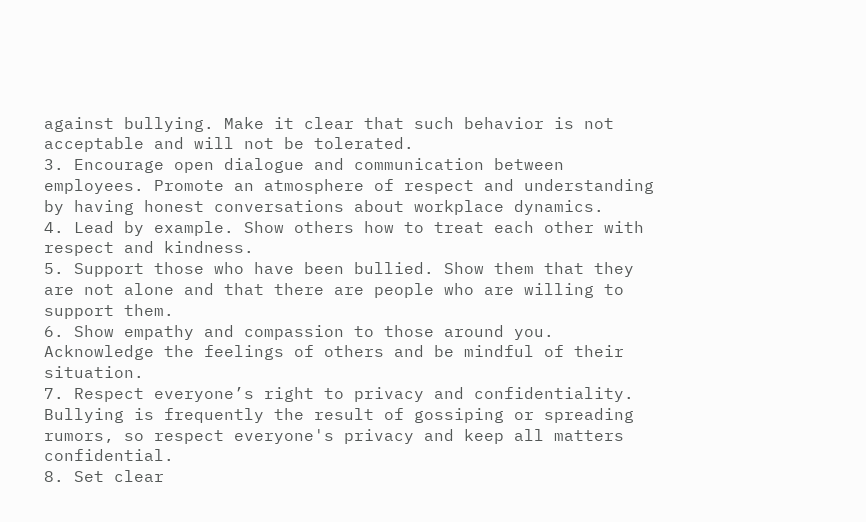against bullying. Make it clear that such behavior is not acceptable and will not be tolerated.
3. Encourage open dialogue and communication between employees. Promote an atmosphere of respect and understanding by having honest conversations about workplace dynamics.
4. Lead by example. Show others how to treat each other with respect and kindness.
5. Support those who have been bullied. Show them that they are not alone and that there are people who are willing to support them.
6. Show empathy and compassion to those around you. Acknowledge the feelings of others and be mindful of their situation.
7. Respect everyone’s right to privacy and confidentiality. Bullying is frequently the result of gossiping or spreading rumors, so respect everyone's privacy and keep all matters confidential.
8. Set clear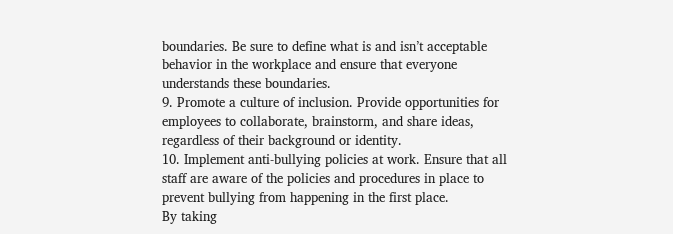boundaries. Be sure to define what is and isn’t acceptable behavior in the workplace and ensure that everyone understands these boundaries.
9. Promote a culture of inclusion. Provide opportunities for employees to collaborate, brainstorm, and share ideas, regardless of their background or identity.
10. Implement anti-bullying policies at work. Ensure that all staff are aware of the policies and procedures in place to prevent bullying from happening in the first place.
By taking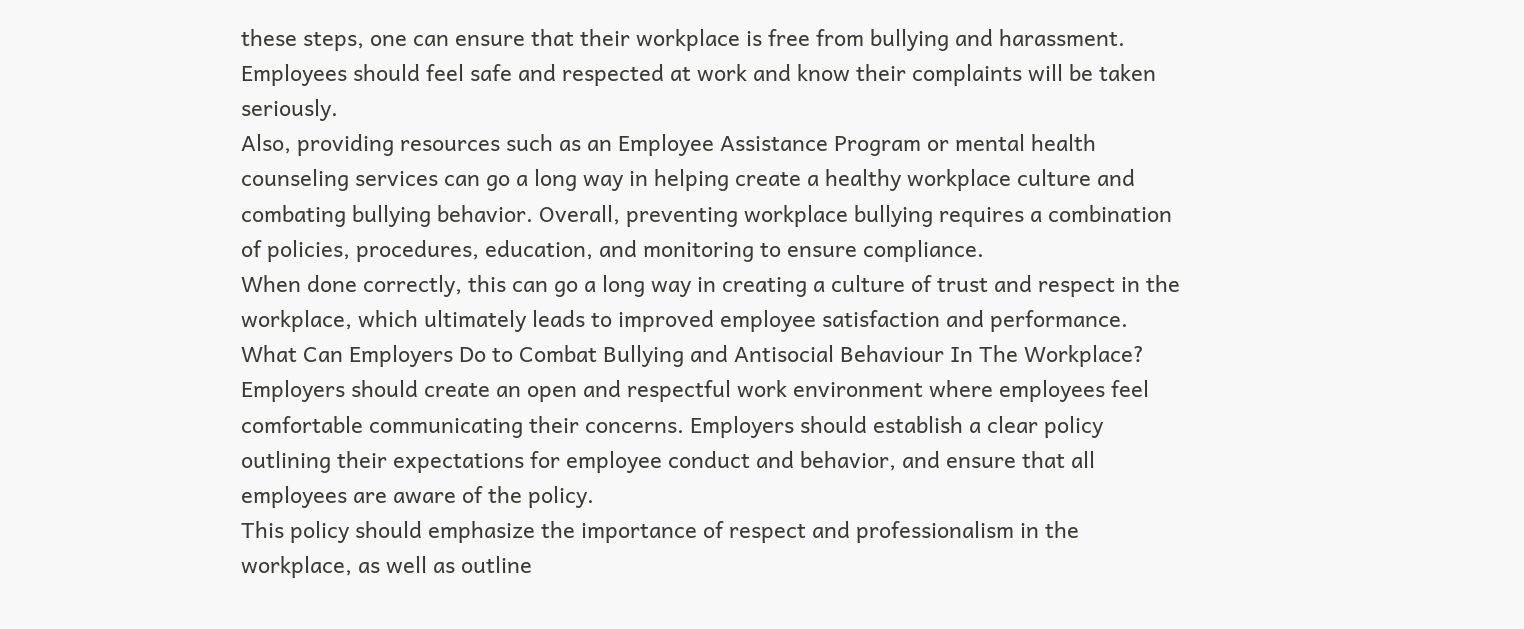these steps, one can ensure that their workplace is free from bullying and harassment. Employees should feel safe and respected at work and know their complaints will be taken seriously.
Also, providing resources such as an Employee Assistance Program or mental health counseling services can go a long way in helping create a healthy workplace culture and combating bullying behavior. Overall, preventing workplace bullying requires a combination of policies, procedures, education, and monitoring to ensure compliance.
When done correctly, this can go a long way in creating a culture of trust and respect in the workplace, which ultimately leads to improved employee satisfaction and performance.
What Can Employers Do to Combat Bullying and Antisocial Behaviour In The Workplace?
Employers should create an open and respectful work environment where employees feel comfortable communicating their concerns. Employers should establish a clear policy outlining their expectations for employee conduct and behavior, and ensure that all employees are aware of the policy.
This policy should emphasize the importance of respect and professionalism in the workplace, as well as outline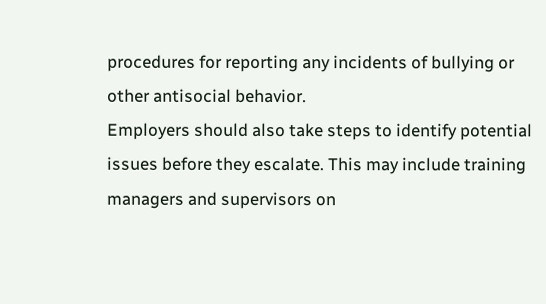procedures for reporting any incidents of bullying or other antisocial behavior.
Employers should also take steps to identify potential issues before they escalate. This may include training managers and supervisors on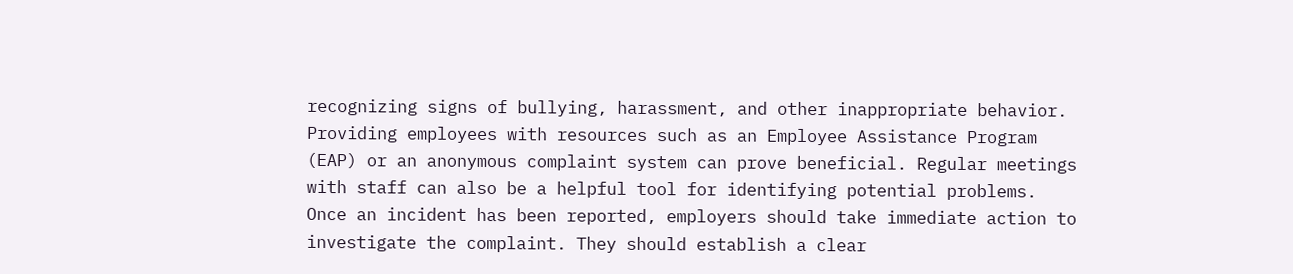recognizing signs of bullying, harassment, and other inappropriate behavior. Providing employees with resources such as an Employee Assistance Program (EAP) or an anonymous complaint system can prove beneficial. Regular meetings with staff can also be a helpful tool for identifying potential problems.
Once an incident has been reported, employers should take immediate action to investigate the complaint. They should establish a clear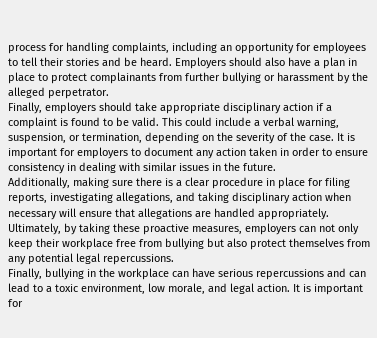process for handling complaints, including an opportunity for employees to tell their stories and be heard. Employers should also have a plan in place to protect complainants from further bullying or harassment by the alleged perpetrator.
Finally, employers should take appropriate disciplinary action if a complaint is found to be valid. This could include a verbal warning, suspension, or termination, depending on the severity of the case. It is important for employers to document any action taken in order to ensure consistency in dealing with similar issues in the future.
Additionally, making sure there is a clear procedure in place for filing reports, investigating allegations, and taking disciplinary action when necessary will ensure that allegations are handled appropriately. Ultimately, by taking these proactive measures, employers can not only keep their workplace free from bullying but also protect themselves from any potential legal repercussions.
Finally, bullying in the workplace can have serious repercussions and can lead to a toxic environment, low morale, and legal action. It is important for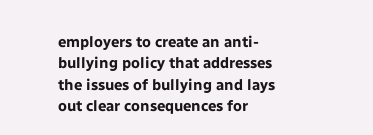employers to create an anti-bullying policy that addresses the issues of bullying and lays out clear consequences for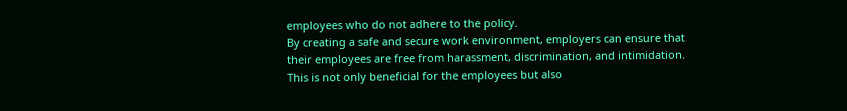employees who do not adhere to the policy.
By creating a safe and secure work environment, employers can ensure that their employees are free from harassment, discrimination, and intimidation. This is not only beneficial for the employees but also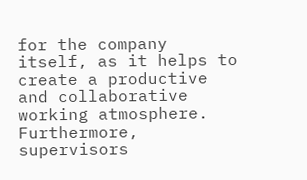for the company itself, as it helps to create a productive and collaborative working atmosphere.
Furthermore, supervisors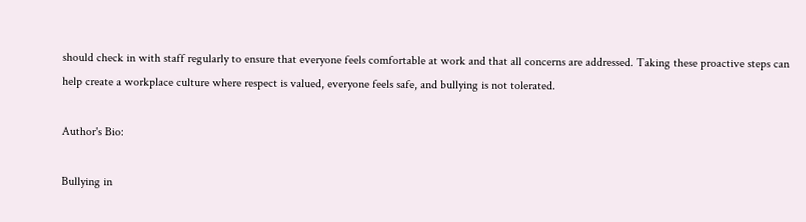should check in with staff regularly to ensure that everyone feels comfortable at work and that all concerns are addressed. Taking these proactive steps can help create a workplace culture where respect is valued, everyone feels safe, and bullying is not tolerated.

Author's Bio:

Bullying in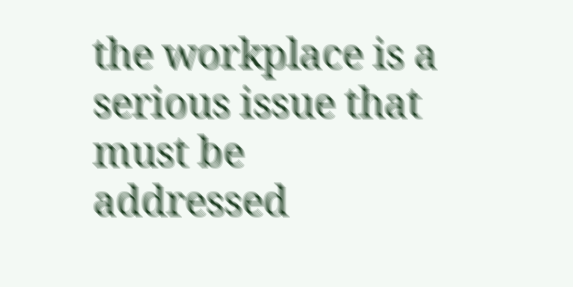the workplace is a serious issue that must be addressed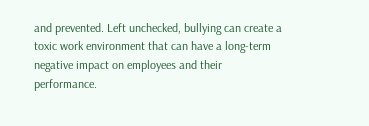and prevented. Left unchecked, bullying can create a toxic work environment that can have a long-term negative impact on employees and their performance.